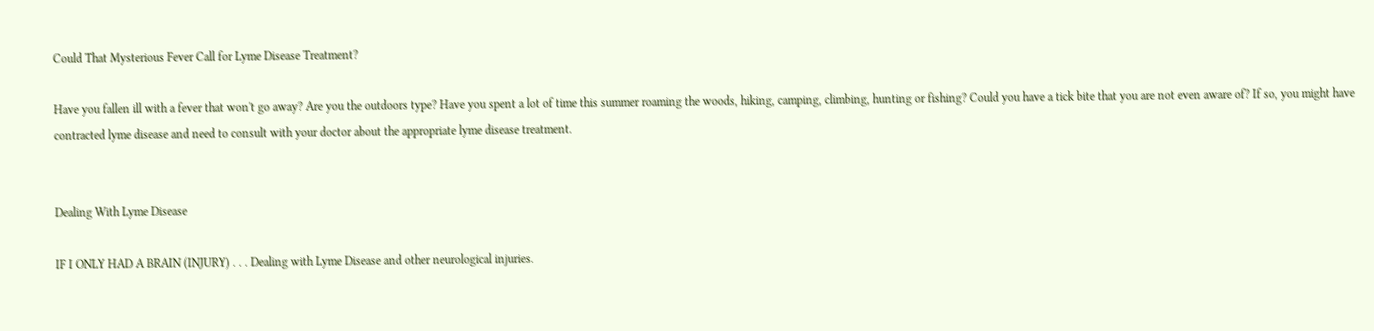Could That Mysterious Fever Call for Lyme Disease Treatment?

Have you fallen ill with a fever that won't go away? Are you the outdoors type? Have you spent a lot of time this summer roaming the woods, hiking, camping, climbing, hunting or fishing? Could you have a tick bite that you are not even aware of? If so, you might have contracted lyme disease and need to consult with your doctor about the appropriate lyme disease treatment.


Dealing With Lyme Disease

IF I ONLY HAD A BRAIN (INJURY) . . . Dealing with Lyme Disease and other neurological injuries.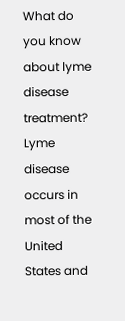What do you know about lyme disease treatment? Lyme disease occurs in most of the United States and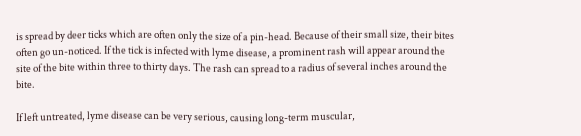is spread by deer ticks which are often only the size of a pin-head. Because of their small size, their bites often go un-noticed. If the tick is infected with lyme disease, a prominent rash will appear around the site of the bite within three to thirty days. The rash can spread to a radius of several inches around the bite.

If left untreated, lyme disease can be very serious, causing long-term muscular,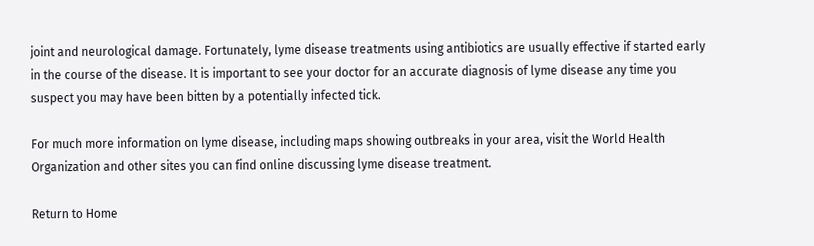joint and neurological damage. Fortunately, lyme disease treatments using antibiotics are usually effective if started early in the course of the disease. It is important to see your doctor for an accurate diagnosis of lyme disease any time you suspect you may have been bitten by a potentially infected tick.

For much more information on lyme disease, including maps showing outbreaks in your area, visit the World Health Organization and other sites you can find online discussing lyme disease treatment.

Return to Home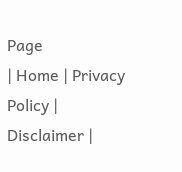Page
| Home | Privacy Policy | Disclaimer |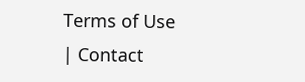Terms of Use
| Contact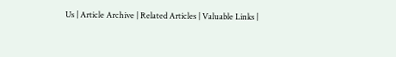Us | Article Archive | Related Articles | Valuable Links |